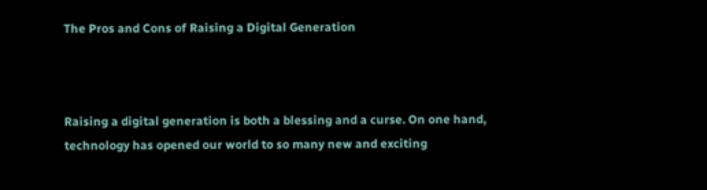The Pros and Cons of Raising a Digital Generation



Raising a digital generation is both a blessing and a curse. On one hand, technology has opened our world to so many new and exciting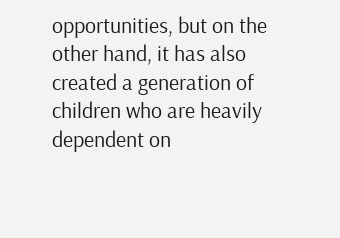opportunities, but on the other hand, it has also created a generation of children who are heavily dependent on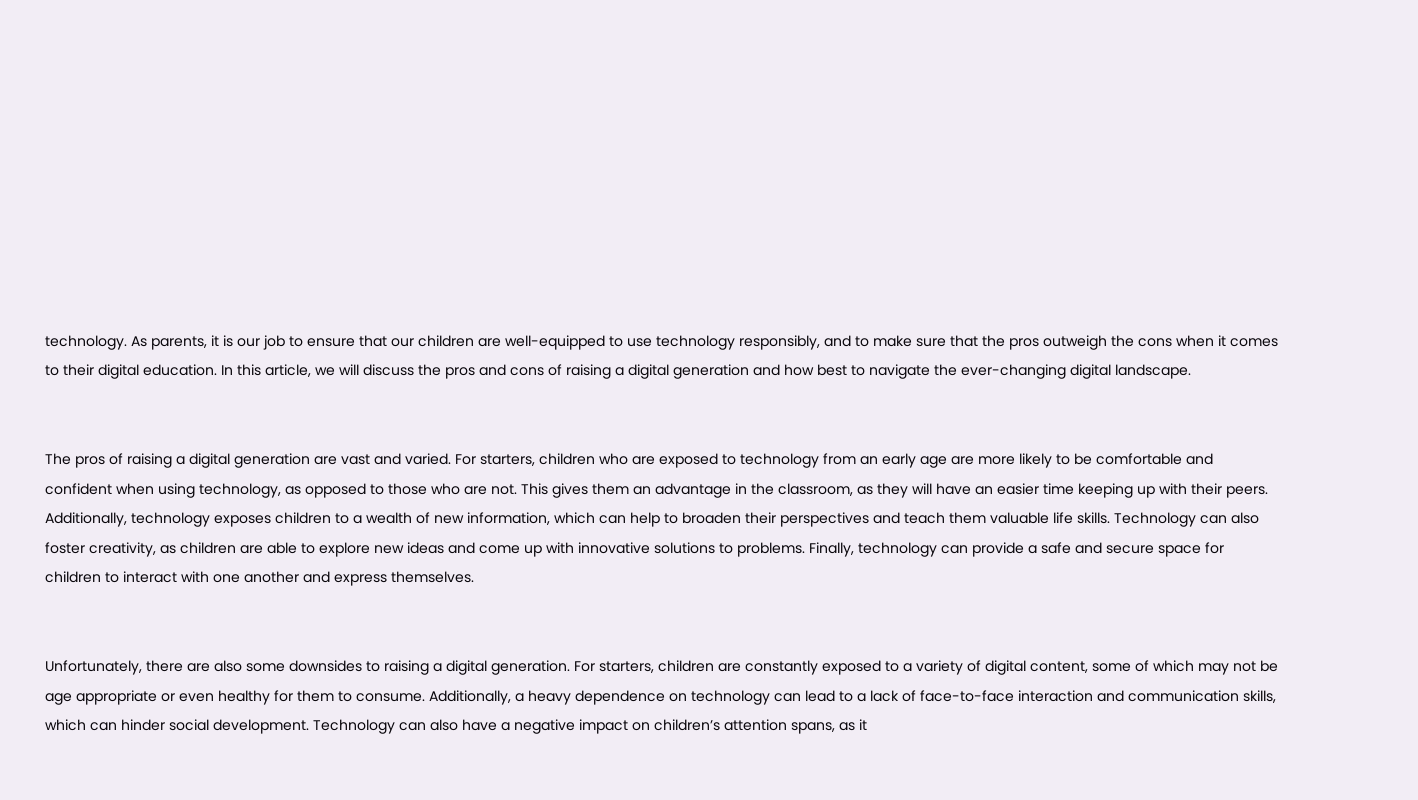technology. As parents, it is our job to ensure that our children are well-equipped to use technology responsibly, and to make sure that the pros outweigh the cons when it comes to their digital education. In this article, we will discuss the pros and cons of raising a digital generation and how best to navigate the ever-changing digital landscape.


The pros of raising a digital generation are vast and varied. For starters, children who are exposed to technology from an early age are more likely to be comfortable and confident when using technology, as opposed to those who are not. This gives them an advantage in the classroom, as they will have an easier time keeping up with their peers. Additionally, technology exposes children to a wealth of new information, which can help to broaden their perspectives and teach them valuable life skills. Technology can also foster creativity, as children are able to explore new ideas and come up with innovative solutions to problems. Finally, technology can provide a safe and secure space for children to interact with one another and express themselves.


Unfortunately, there are also some downsides to raising a digital generation. For starters, children are constantly exposed to a variety of digital content, some of which may not be age appropriate or even healthy for them to consume. Additionally, a heavy dependence on technology can lead to a lack of face-to-face interaction and communication skills, which can hinder social development. Technology can also have a negative impact on children’s attention spans, as it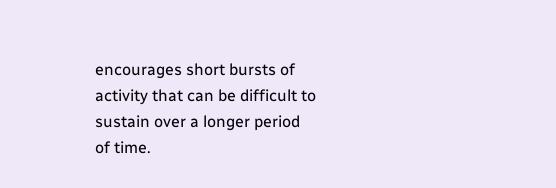encourages short bursts of activity that can be difficult to sustain over a longer period of time.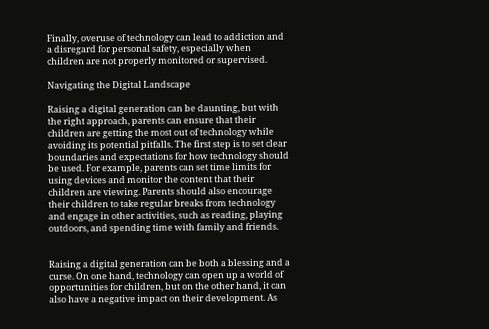Finally, overuse of technology can lead to addiction and a disregard for personal safety, especially when children are not properly monitored or supervised.

Navigating the Digital Landscape

Raising a digital generation can be daunting, but with the right approach, parents can ensure that their children are getting the most out of technology while avoiding its potential pitfalls. The first step is to set clear boundaries and expectations for how technology should be used. For example, parents can set time limits for using devices and monitor the content that their children are viewing. Parents should also encourage their children to take regular breaks from technology and engage in other activities, such as reading, playing outdoors, and spending time with family and friends.


Raising a digital generation can be both a blessing and a curse. On one hand, technology can open up a world of opportunities for children, but on the other hand, it can also have a negative impact on their development. As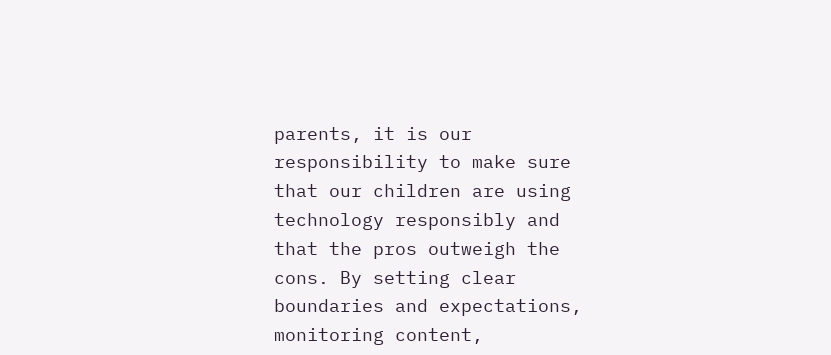parents, it is our responsibility to make sure that our children are using technology responsibly and that the pros outweigh the cons. By setting clear boundaries and expectations, monitoring content,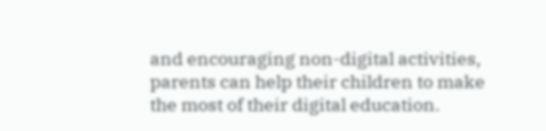and encouraging non-digital activities, parents can help their children to make the most of their digital education.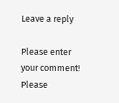Leave a reply

Please enter your comment!
Please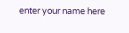enter your name here